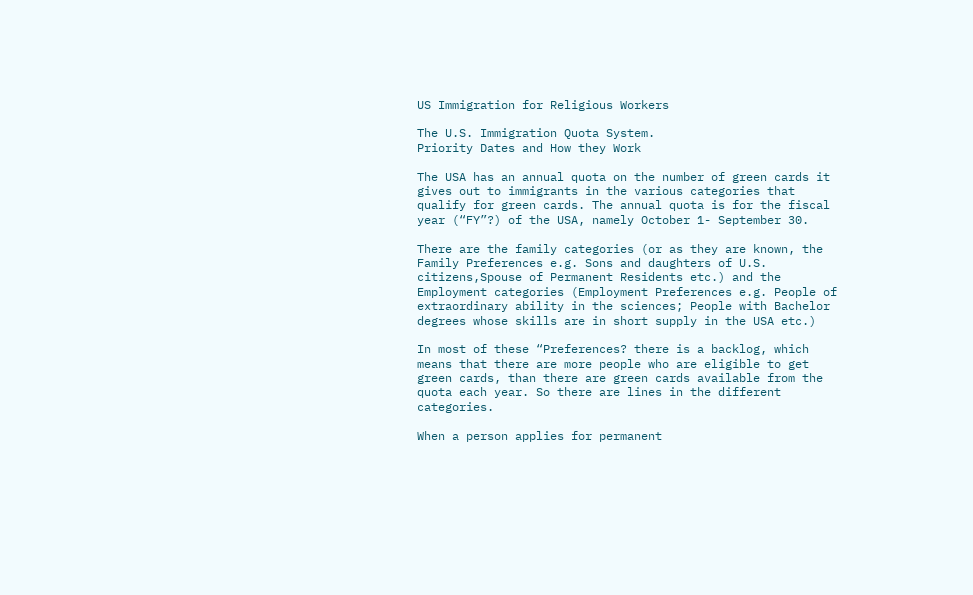US Immigration for Religious Workers

The U.S. Immigration Quota System.
Priority Dates and How they Work

The USA has an annual quota on the number of green cards it gives out to immigrants in the various categories that qualify for green cards. The annual quota is for the fiscal year (“FY”?) of the USA, namely October 1- September 30.

There are the family categories (or as they are known, the Family Preferences e.g. Sons and daughters of U.S. citizens,Spouse of Permanent Residents etc.) and the Employment categories (Employment Preferences e.g. People of extraordinary ability in the sciences; People with Bachelor degrees whose skills are in short supply in the USA etc.)

In most of these “Preferences? there is a backlog, which means that there are more people who are eligible to get green cards, than there are green cards available from the quota each year. So there are lines in the different categories.

When a person applies for permanent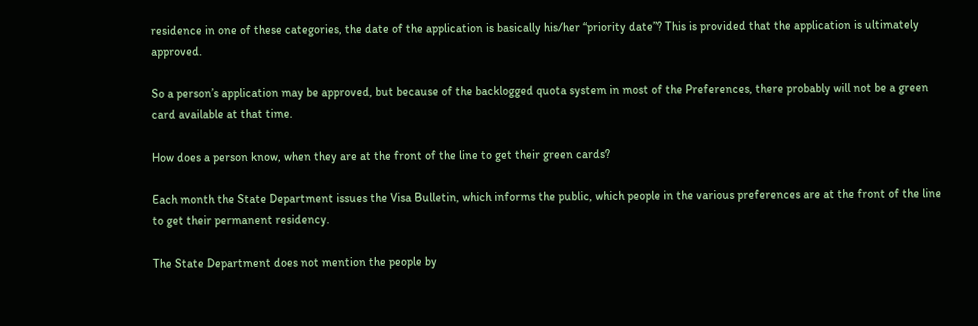residence in one of these categories, the date of the application is basically his/her “priority date”? This is provided that the application is ultimately approved.

So a person’s application may be approved, but because of the backlogged quota system in most of the Preferences, there probably will not be a green card available at that time.

How does a person know, when they are at the front of the line to get their green cards?

Each month the State Department issues the Visa Bulletin, which informs the public, which people in the various preferences are at the front of the line to get their permanent residency.

The State Department does not mention the people by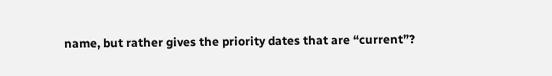name, but rather gives the priority dates that are “current”?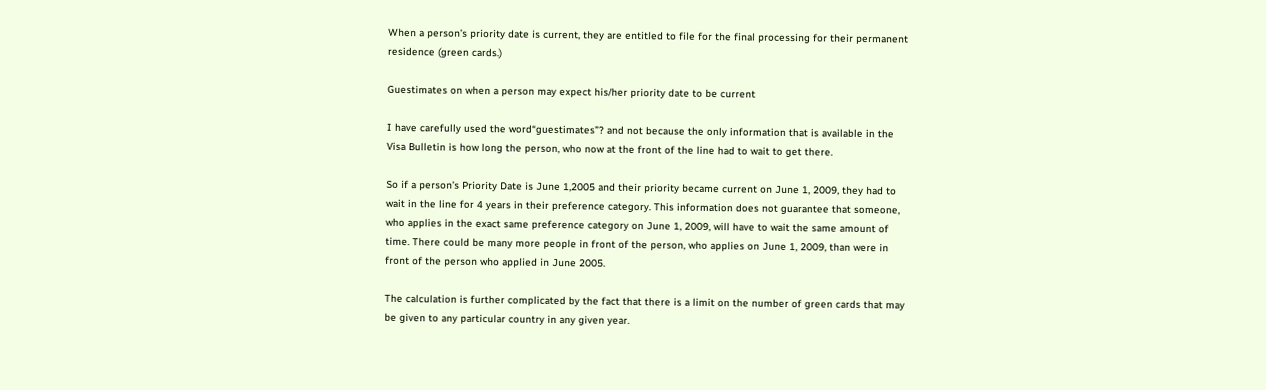When a person’s priority date is current, they are entitled to file for the final processing for their permanent residence (green cards.)

Guestimates on when a person may expect his/her priority date to be current

I have carefully used the word“guestimates”? and not because the only information that is available in the Visa Bulletin is how long the person, who now at the front of the line had to wait to get there.

So if a person’s Priority Date is June 1,2005 and their priority became current on June 1, 2009, they had to wait in the line for 4 years in their preference category. This information does not guarantee that someone, who applies in the exact same preference category on June 1, 2009, will have to wait the same amount of time. There could be many more people in front of the person, who applies on June 1, 2009, than were in front of the person who applied in June 2005.

The calculation is further complicated by the fact that there is a limit on the number of green cards that may be given to any particular country in any given year.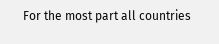For the most part all countries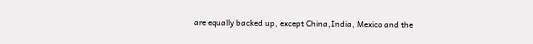are equally backed up, except China,India, Mexico and the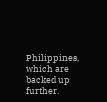Philippines, which are backed up further.